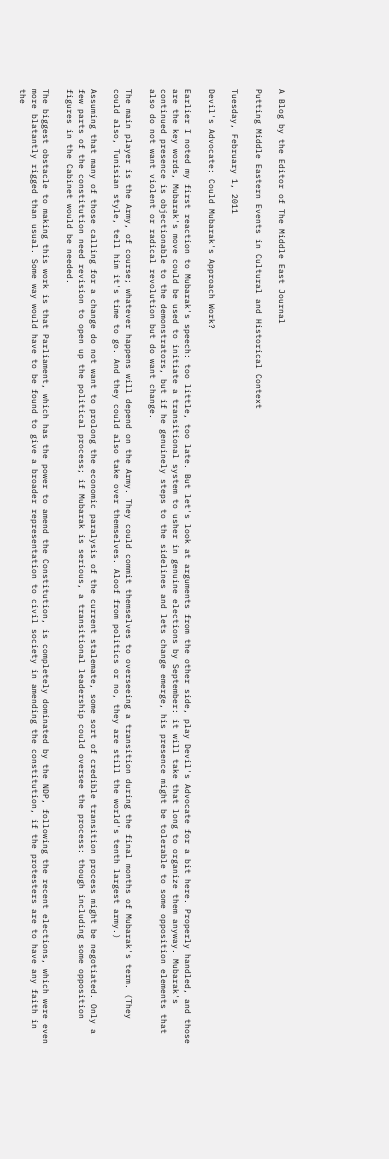A Blog by the Editor of The Middle East Journal

Putting Middle Eastern Events in Cultural and Historical Context

Tuesday, February 1, 2011

Devil's Advocate: Could Mubarak's Approach Work?

Earlier I noted my first reaction to Mubarak's speech: too little, too late. But let's look at arguments from the other side, play Devil's Advocate for a bit here. Properly handled, and those are the key words, Mubarak's move could be used to initiate a transitional system to usher in genuine elections by September: it will take that long to organize them anyway. Mubarak's continued presence is objectionable to the demonstrators, but if he genuinely steps to the sidelines and lets change emerge, his presence might be tolerable to some opposition elements that also do not want violent or radical revolution but do want change.

The main player is the Army, of course; whatever happens will depend on the Army. They could commit themselves to overseeing a transition during the final months of Mubarak's term. (They could also, Tunisian style, tell him it's time to go. And they could also take over themselves. Aloof from politics or no, they are still the world's tenth largest army.)

Assuming that many of those calling for a change do not want to prolong the economic paralysis of the current stalemate, some sort of credible transition process might be negotiated. Only a few parts of the constitution need revision to open up the political process; if Mubarak is serious, a transitional leadership could oversee the process: though including some opposition figures in the Cabinet would be needed.

The biggest obstacle to making this work is that Parliament, which has the power to amend the Constitution, is completely dominated by the NDP, following the recent elections, which were even more blatantly rigged than usual. Some way would have to be found to give a broader representation to civil society in amending the constitution, if the protesters are to have any faith in the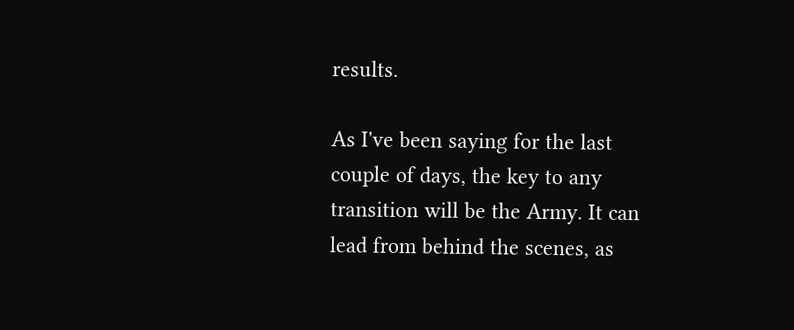results.

As I've been saying for the last couple of days, the key to any transition will be the Army. It can lead from behind the scenes, as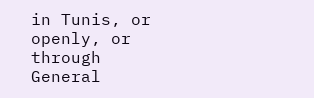in Tunis, or openly, or through General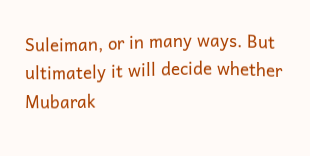Suleiman, or in many ways. But ultimately it will decide whether Mubarak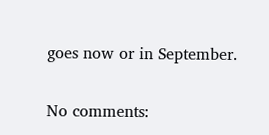goes now or in September.

No comments: